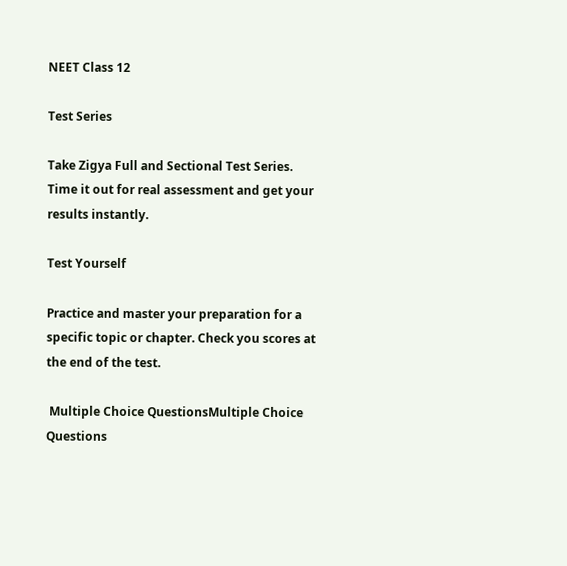NEET Class 12

Test Series

Take Zigya Full and Sectional Test Series. Time it out for real assessment and get your results instantly.

Test Yourself

Practice and master your preparation for a specific topic or chapter. Check you scores at the end of the test.

 Multiple Choice QuestionsMultiple Choice Questions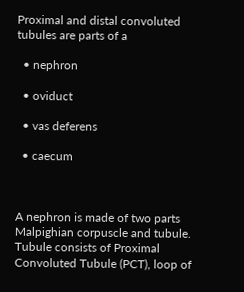Proximal and distal convoluted tubules are parts of a

  • nephron

  • oviduct

  • vas deferens

  • caecum



A nephron is made of two parts Malpighian corpuscle and tubule. Tubule consists of Proximal Convoluted Tubule (PCT), loop of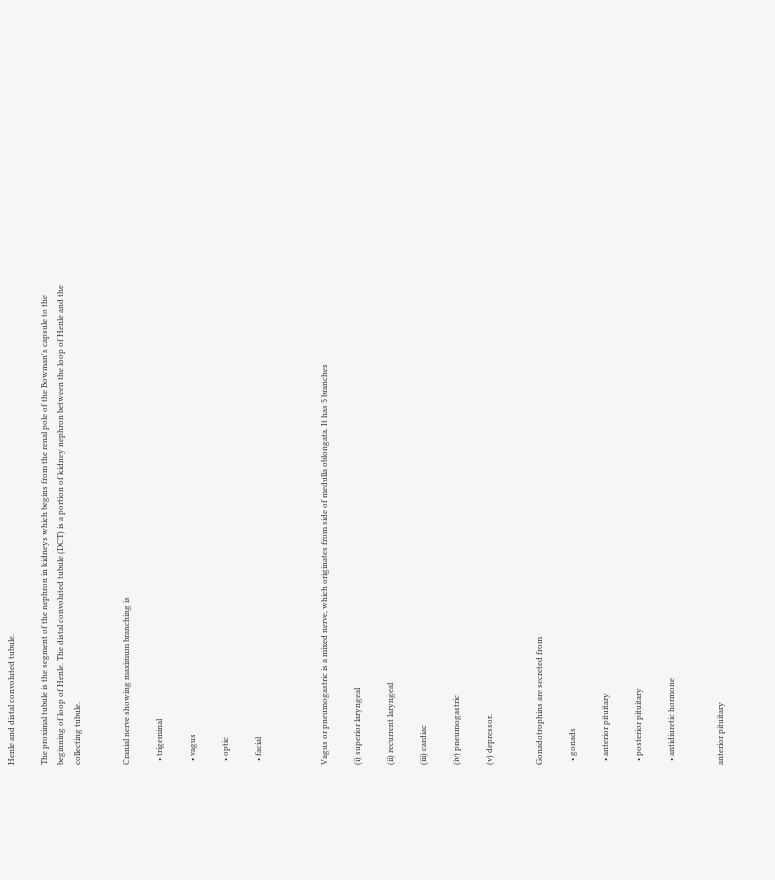Henle and distal convoluted tubule.

The proximal tubule is the segment of the nephron in kidneys which begins from the renal pole of the Bowman's capsule to the beginning of loop of Henle. The distal convoluted tubule (DCT) is a portion of kidney nephron between the loop of Henle and the collecting tubule.


Cranial nerve showing maximum branching is

  • trigeminal

  • vagus

  • optic

  • facial



Vagus or pneumogastric is a mixed nerve, which originates from side of medulla oblongata. It has 5 branches

(i) superior laryngeal

(ii) recurrent laryngeal

(iii) cardiac

(iv) pneumogastric

(v) depressor.


Gonadotrophins are secreted from

  • gonads

  • anterior pituitary

  • posterior pituitary

  • antidiuretic hormone


anterior pituitary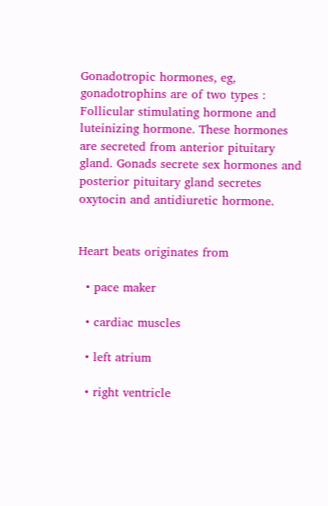Gonadotropic hormones, eg, gonadotrophins are of two types : Follicular stimulating hormone and luteinizing hormone. These hormones are secreted from anterior pituitary gland. Gonads secrete sex hormones and posterior pituitary gland secretes oxytocin and antidiuretic hormone.


Heart beats originates from

  • pace maker

  • cardiac muscles

  • left atrium

  • right ventricle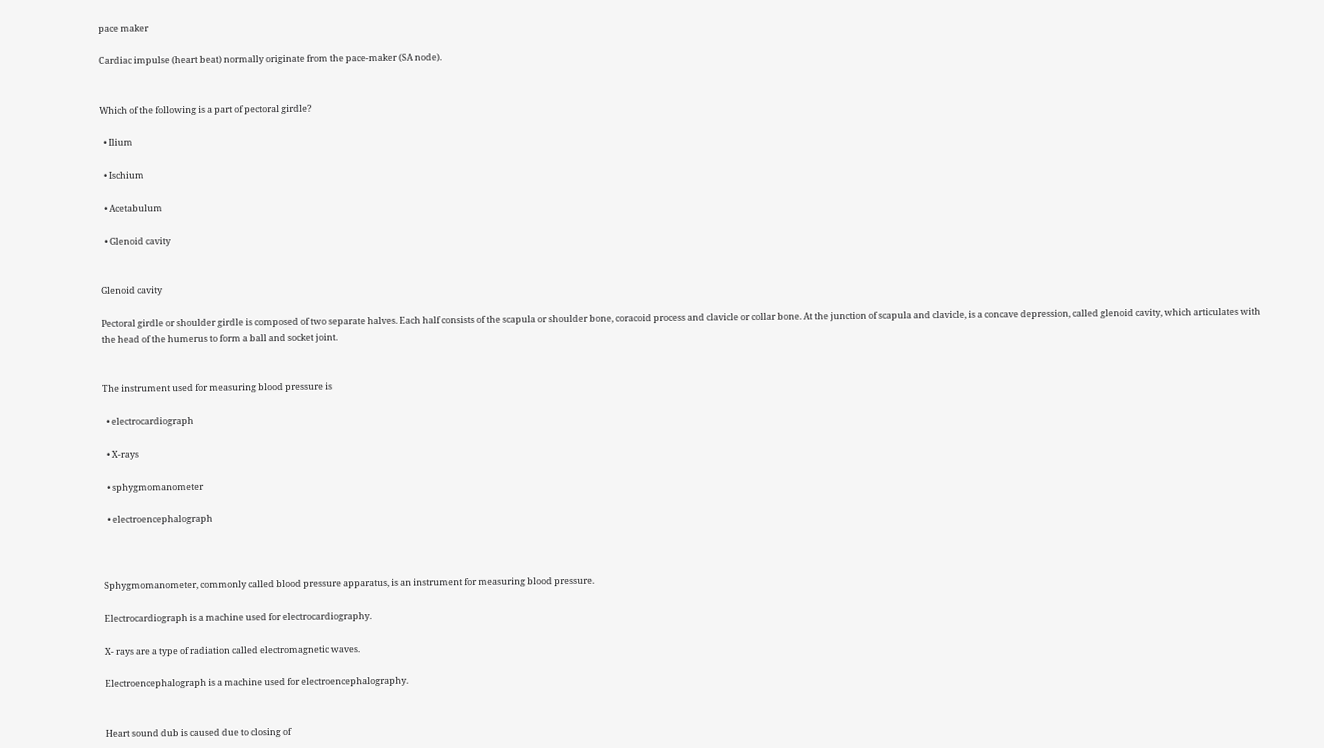pace maker

Cardiac impulse (heart beat) normally originate from the pace-maker (SA node).


Which of the following is a part of pectoral girdle?

  • Ilium

  • Ischium

  • Acetabulum

  • Glenoid cavity


Glenoid cavity

Pectoral girdle or shoulder girdle is composed of two separate halves. Each half consists of the scapula or shoulder bone, coracoid process and clavicle or collar bone. At the junction of scapula and clavicle, is a concave depression, called glenoid cavity, which articulates with the head of the humerus to form a ball and socket joint.


The instrument used for measuring blood pressure is

  • electrocardiograph

  • X-rays

  • sphygmomanometer

  • electroencephalograph



Sphygmomanometer, commonly called blood pressure apparatus, is an instrument for measuring blood pressure.

Electrocardiograph is a machine used for electrocardiography.

X- rays are a type of radiation called electromagnetic waves.

Electroencephalograph is a machine used for electroencephalography.


Heart sound dub is caused due to closing of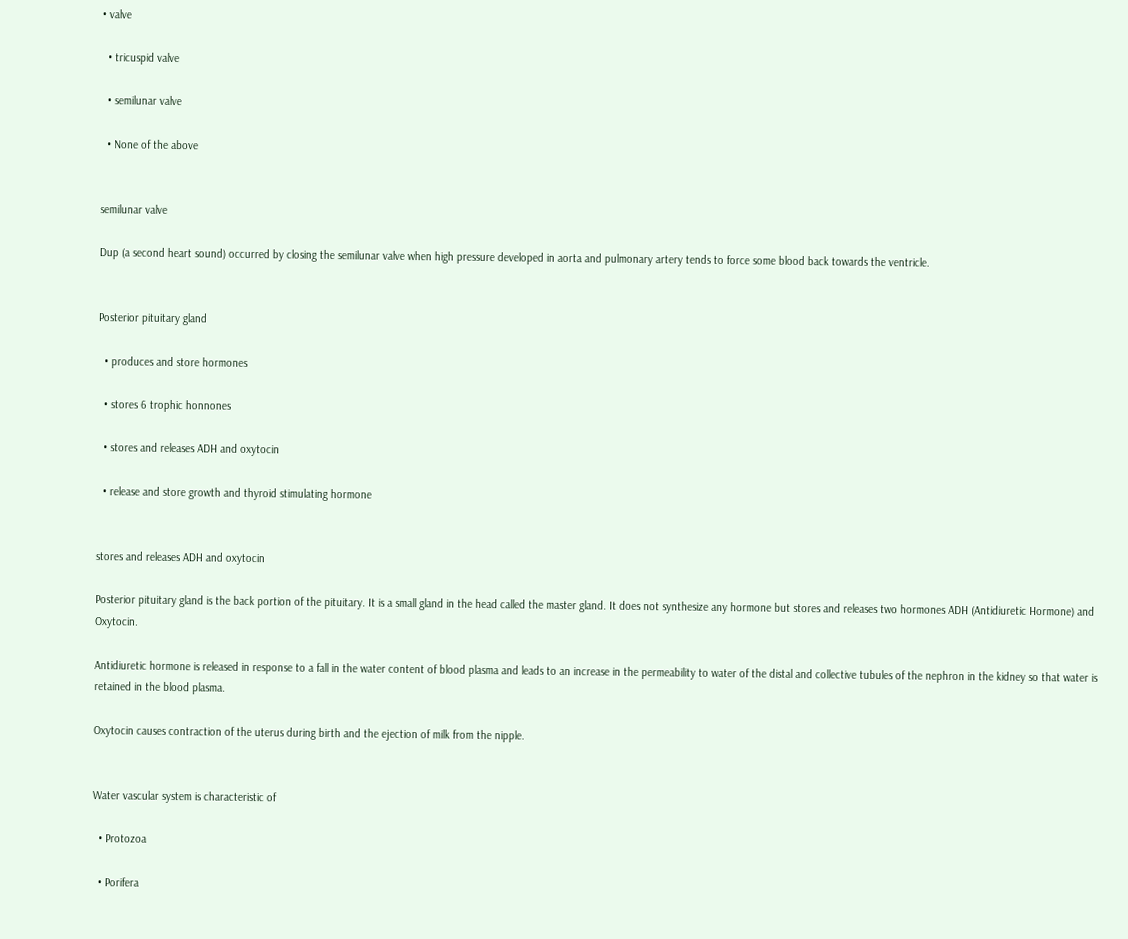• valve

  • tricuspid valve

  • semilunar valve

  • None of the above


semilunar valve

Dup (a second heart sound) occurred by closing the semilunar valve when high pressure developed in aorta and pulmonary artery tends to force some blood back towards the ventricle.


Posterior pituitary gland

  • produces and store hormones

  • stores 6 trophic honnones

  • stores and releases ADH and oxytocin

  • release and store growth and thyroid stimulating hormone


stores and releases ADH and oxytocin

Posterior pituitary gland is the back portion of the pituitary. It is a small gland in the head called the master gland. It does not synthesize any hormone but stores and releases two hormones ADH (Antidiuretic Hormone) and Oxytocin.

Antidiuretic hormone is released in response to a fall in the water content of blood plasma and leads to an increase in the permeability to water of the distal and collective tubules of the nephron in the kidney so that water is retained in the blood plasma.

Oxytocin causes contraction of the uterus during birth and the ejection of milk from the nipple.


Water vascular system is characteristic of

  • Protozoa

  • Porifera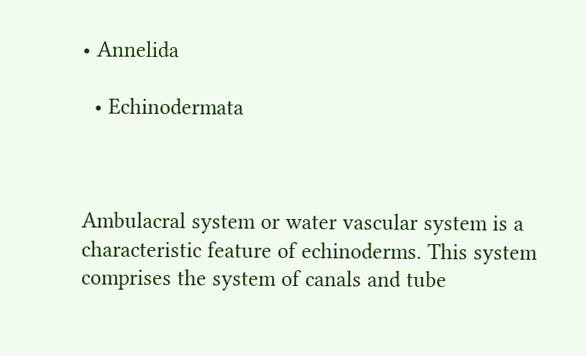• Annelida

  • Echinodermata



Ambulacral system or water vascular system is a characteristic feature of echinoderms. This system comprises the system of canals and tube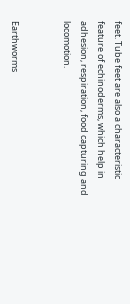feet. Tube feet are also a characteristic feature of echinoderms, which help in adhesion, respiration, food capturing and locomotion.


Earthworms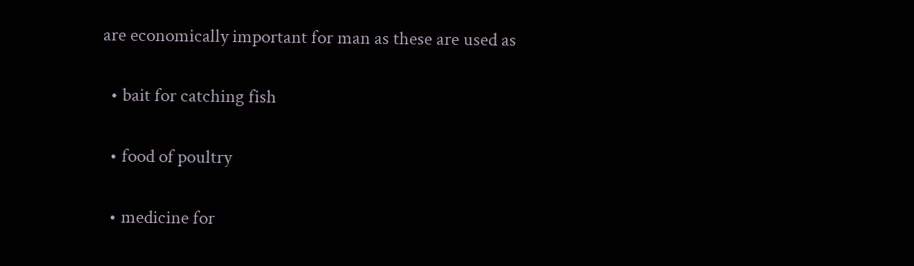are economically important for man as these are used as

  • bait for catching fish

  • food of poultry

  • medicine for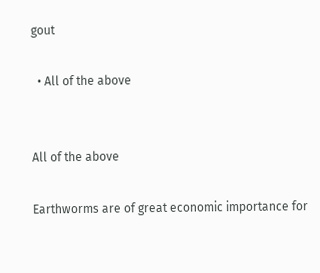gout

  • All of the above


All of the above

Earthworms are of great economic importance for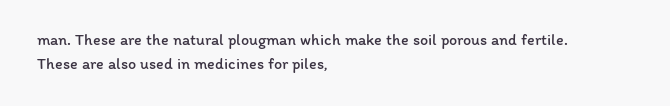man. These are the natural plougman which make the soil porous and fertile. These are also used in medicines for piles,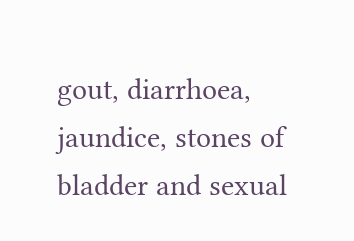gout, diarrhoea, jaundice, stones of bladder and sexual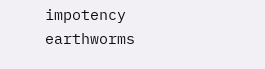impotency earthworms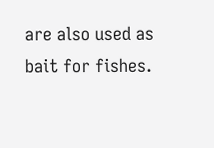are also used as bait for fishes.